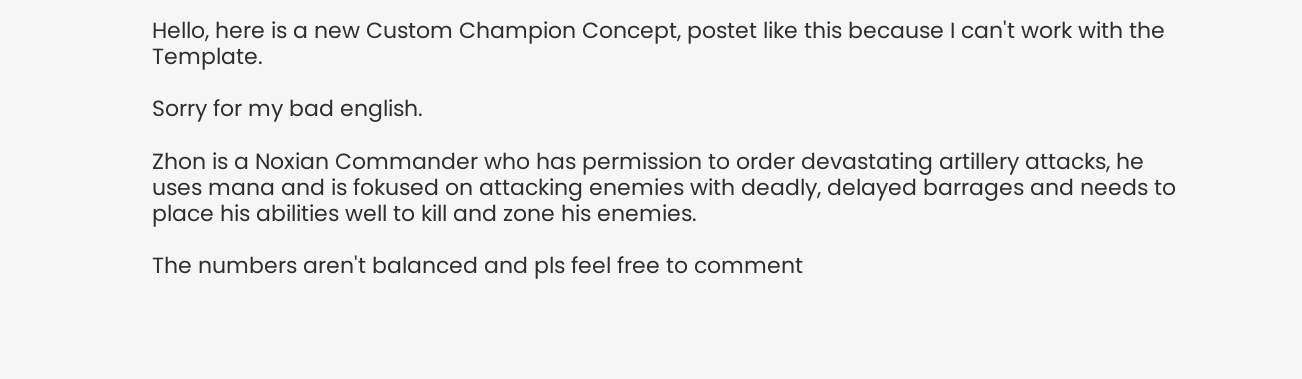Hello, here is a new Custom Champion Concept, postet like this because I can't work with the Template.

Sorry for my bad english.

Zhon is a Noxian Commander who has permission to order devastating artillery attacks, he uses mana and is fokused on attacking enemies with deadly, delayed barrages and needs to place his abilities well to kill and zone his enemies.

The numbers aren't balanced and pls feel free to comment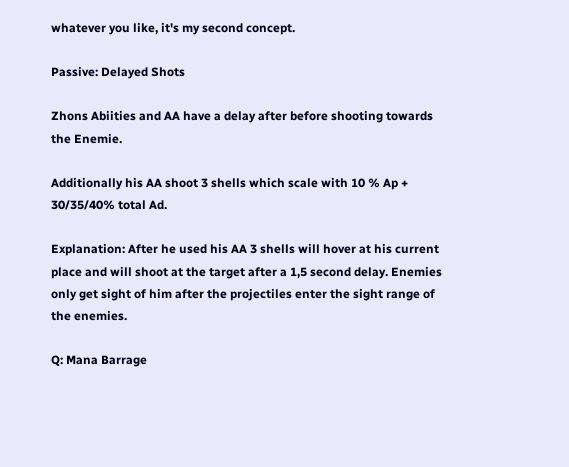whatever you like, it's my second concept.

Passive: Delayed Shots

Zhons Abiities and AA have a delay after before shooting towards the Enemie.

Additionally his AA shoot 3 shells which scale with 10 % Ap + 30/35/40% total Ad.

Explanation: After he used his AA 3 shells will hover at his current place and will shoot at the target after a 1,5 second delay. Enemies only get sight of him after the projectiles enter the sight range of the enemies.

Q: Mana Barrage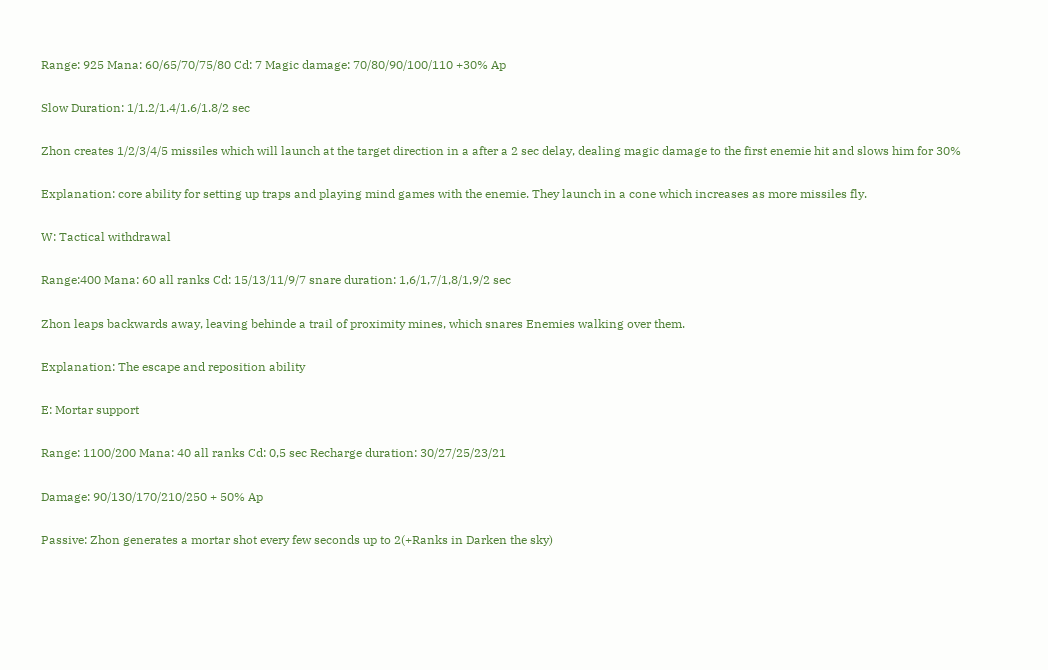Range: 925 Mana: 60/65/70/75/80 Cd: 7 Magic damage: 70/80/90/100/110 +30% Ap

Slow Duration: 1/1.2/1.4/1.6/1.8/2 sec

Zhon creates 1/2/3/4/5 missiles which will launch at the target direction in a after a 2 sec delay, dealing magic damage to the first enemie hit and slows him for 30%

Explanation: core ability for setting up traps and playing mind games with the enemie. They launch in a cone which increases as more missiles fly.

W: Tactical withdrawal

Range:400 Mana: 60 all ranks Cd: 15/13/11/9/7 snare duration: 1,6/1,7/1,8/1,9/2 sec

Zhon leaps backwards away, leaving behinde a trail of proximity mines, which snares Enemies walking over them.

Explanation: The escape and reposition ability

E: Mortar support

Range: 1100/200 Mana: 40 all ranks Cd: 0,5 sec Recharge duration: 30/27/25/23/21

Damage: 90/130/170/210/250 + 50% Ap

Passive: Zhon generates a mortar shot every few seconds up to 2(+Ranks in Darken the sky)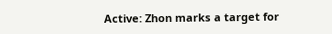Active: Zhon marks a target for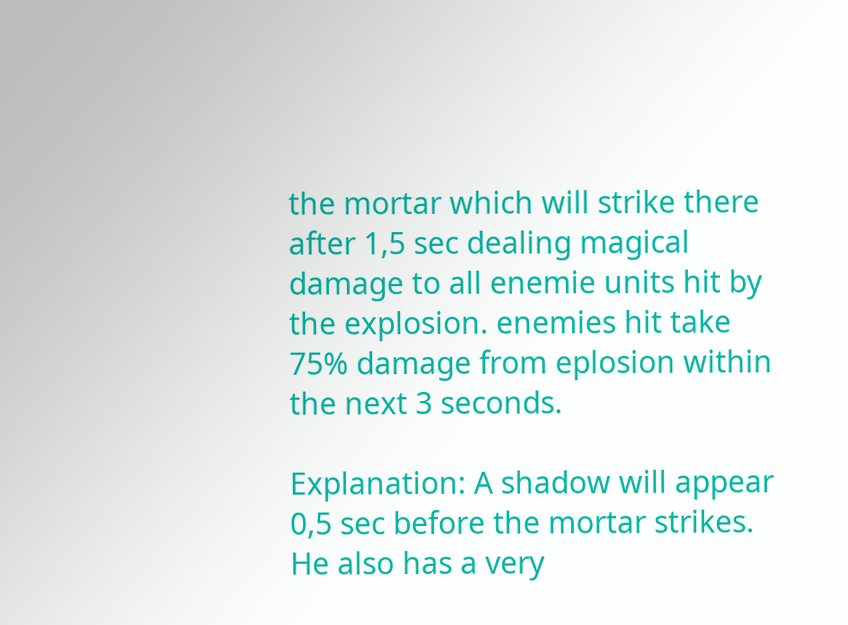the mortar which will strike there after 1,5 sec dealing magical damage to all enemie units hit by the explosion. enemies hit take 75% damage from eplosion within the next 3 seconds.

Explanation: A shadow will appear 0,5 sec before the mortar strikes. He also has a very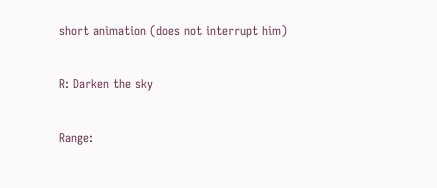short animation (does not interrupt him)

R: Darken the sky

Range: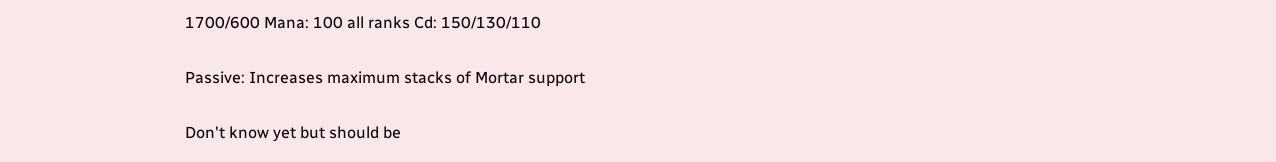1700/600 Mana: 100 all ranks Cd: 150/130/110

Passive: Increases maximum stacks of Mortar support

Don't know yet but should be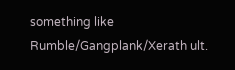something like Rumble/Gangplank/Xerath ult.